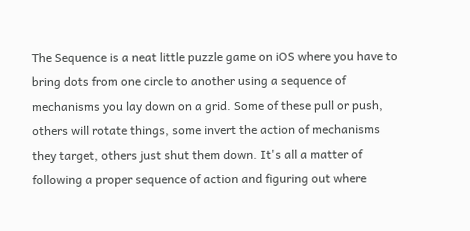The Sequence is a neat little puzzle game on iOS where you have to bring dots from one circle to another using a sequence of mechanisms you lay down on a grid. Some of these pull or push, others will rotate things, some invert the action of mechanisms they target, others just shut them down. It's all a matter of following a proper sequence of action and figuring out where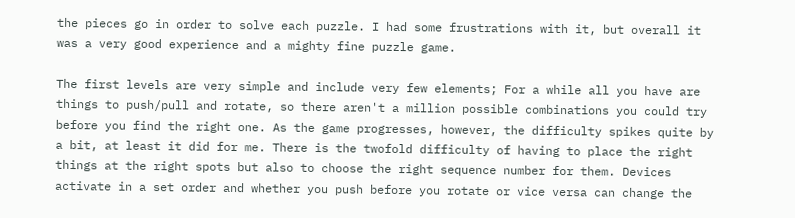the pieces go in order to solve each puzzle. I had some frustrations with it, but overall it was a very good experience and a mighty fine puzzle game.

The first levels are very simple and include very few elements; For a while all you have are things to push/pull and rotate, so there aren't a million possible combinations you could try before you find the right one. As the game progresses, however, the difficulty spikes quite by a bit, at least it did for me. There is the twofold difficulty of having to place the right things at the right spots but also to choose the right sequence number for them. Devices activate in a set order and whether you push before you rotate or vice versa can change the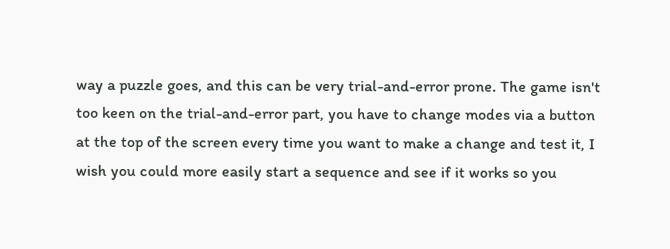way a puzzle goes, and this can be very trial-and-error prone. The game isn't too keen on the trial-and-error part, you have to change modes via a button at the top of the screen every time you want to make a change and test it, I wish you could more easily start a sequence and see if it works so you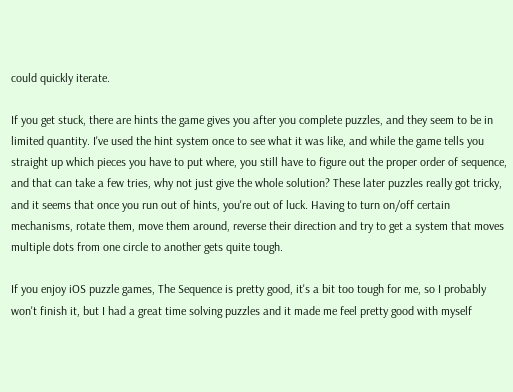could quickly iterate.

If you get stuck, there are hints the game gives you after you complete puzzles, and they seem to be in limited quantity. I've used the hint system once to see what it was like, and while the game tells you straight up which pieces you have to put where, you still have to figure out the proper order of sequence, and that can take a few tries, why not just give the whole solution? These later puzzles really got tricky, and it seems that once you run out of hints, you're out of luck. Having to turn on/off certain mechanisms, rotate them, move them around, reverse their direction and try to get a system that moves multiple dots from one circle to another gets quite tough.

If you enjoy iOS puzzle games, The Sequence is pretty good, it's a bit too tough for me, so I probably won't finish it, but I had a great time solving puzzles and it made me feel pretty good with myself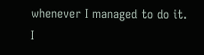whenever I managed to do it. I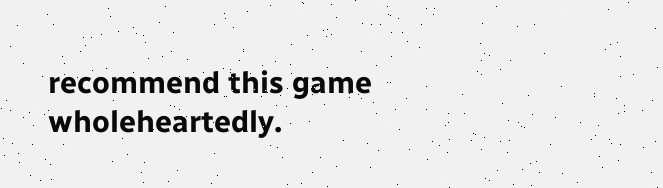recommend this game wholeheartedly.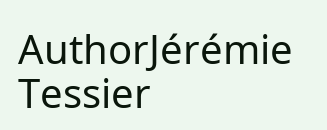AuthorJérémie Tessier